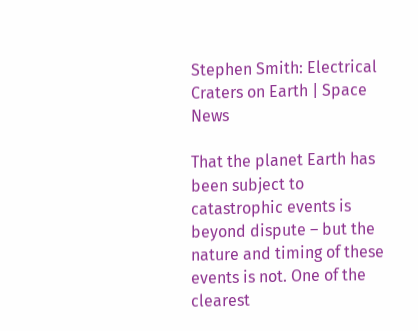Stephen Smith: Electrical Craters on Earth | Space News

That the planet Earth has been subject to catastrophic events is beyond dispute – but the nature and timing of these events is not. One of the clearest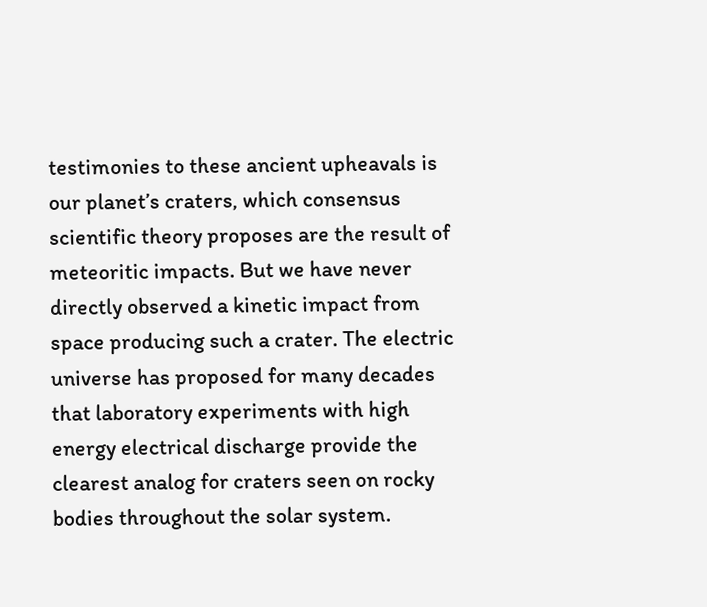testimonies to these ancient upheavals is our planet’s craters, which consensus scientific theory proposes are the result of meteoritic impacts. But we have never directly observed a kinetic impact from space producing such a crater. The electric universe has proposed for many decades that laboratory experiments with high energy electrical discharge provide the clearest analog for craters seen on rocky bodies throughout the solar system.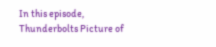In this episode, Thunderbolts Picture of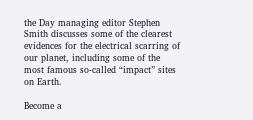the Day managing editor Stephen Smith discusses some of the clearest evidences for the electrical scarring of our planet, including some of the most famous so-called “impact” sites on Earth.

Become a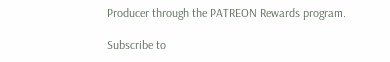Producer through the PATREON Rewards program.

Subscribe to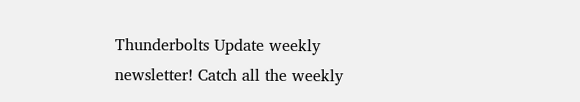Thunderbolts Update weekly newsletter! Catch all the weekly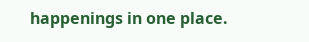happenings in one place.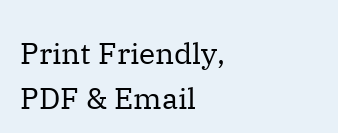Print Friendly, PDF & Email